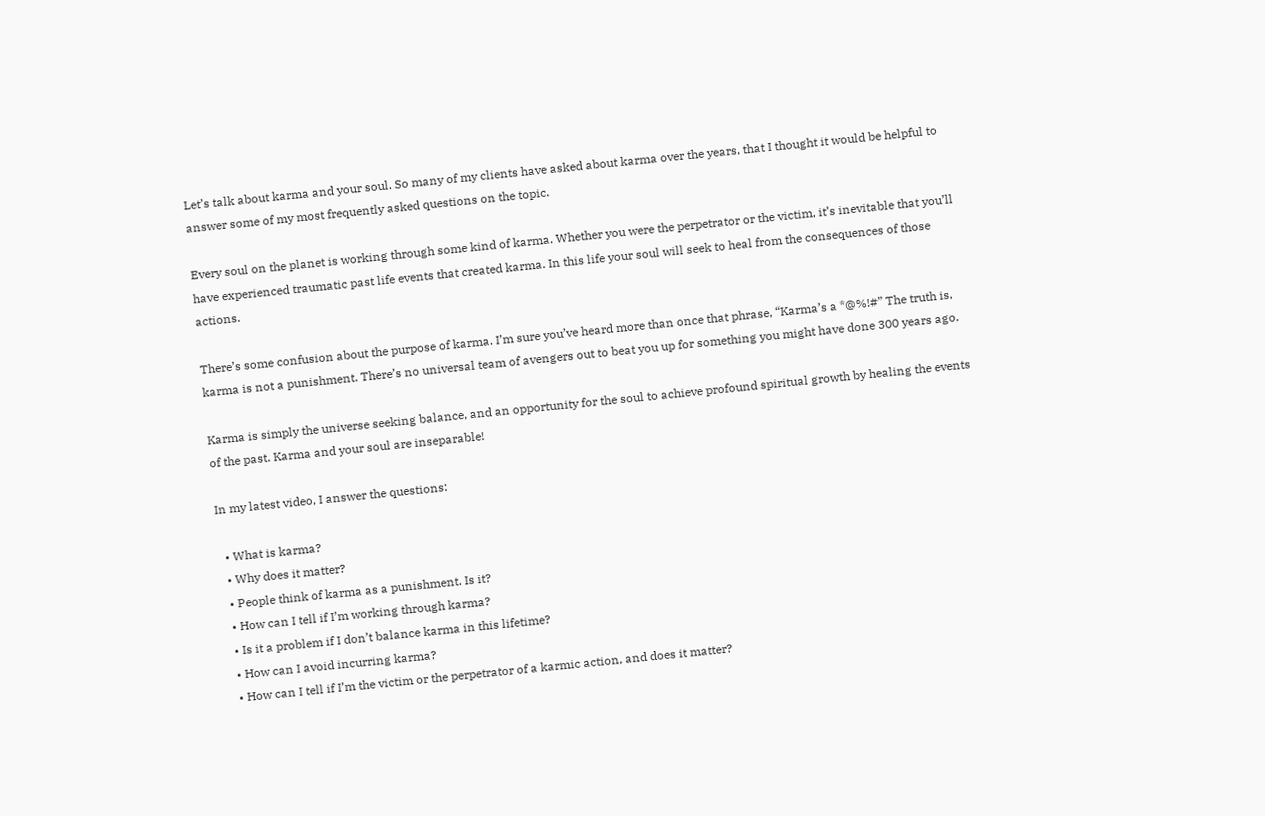Let’s talk about karma and your soul. So many of my clients have asked about karma over the years, that I thought it would be helpful to answer some of my most frequently asked questions on the topic.

Every soul on the planet is working through some kind of karma. Whether you were the perpetrator or the victim, it’s inevitable that you’ll have experienced traumatic past life events that created karma. In this life your soul will seek to heal from the consequences of those actions.

There’s some confusion about the purpose of karma. I’m sure you’ve heard more than once that phrase, “Karma’s a *@%!#” The truth is, karma is not a punishment. There’s no universal team of avengers out to beat you up for something you might have done 300 years ago.

Karma is simply the universe seeking balance, and an opportunity for the soul to achieve profound spiritual growth by healing the events of the past. Karma and your soul are inseparable!

In my latest video, I answer the questions:

  • What is karma?
  • Why does it matter?
  • People think of karma as a punishment. Is it?
  • How can I tell if I’m working through karma?
  • Is it a problem if I don’t balance karma in this lifetime?
  • How can I avoid incurring karma?
  • How can I tell if I’m the victim or the perpetrator of a karmic action, and does it matter?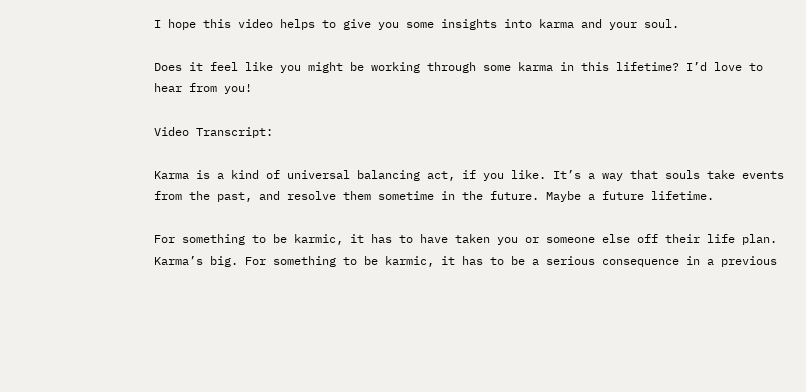I hope this video helps to give you some insights into karma and your soul.

Does it feel like you might be working through some karma in this lifetime? I’d love to hear from you!

Video Transcript:

Karma is a kind of universal balancing act, if you like. It’s a way that souls take events from the past, and resolve them sometime in the future. Maybe a future lifetime.

For something to be karmic, it has to have taken you or someone else off their life plan. Karma’s big. For something to be karmic, it has to be a serious consequence in a previous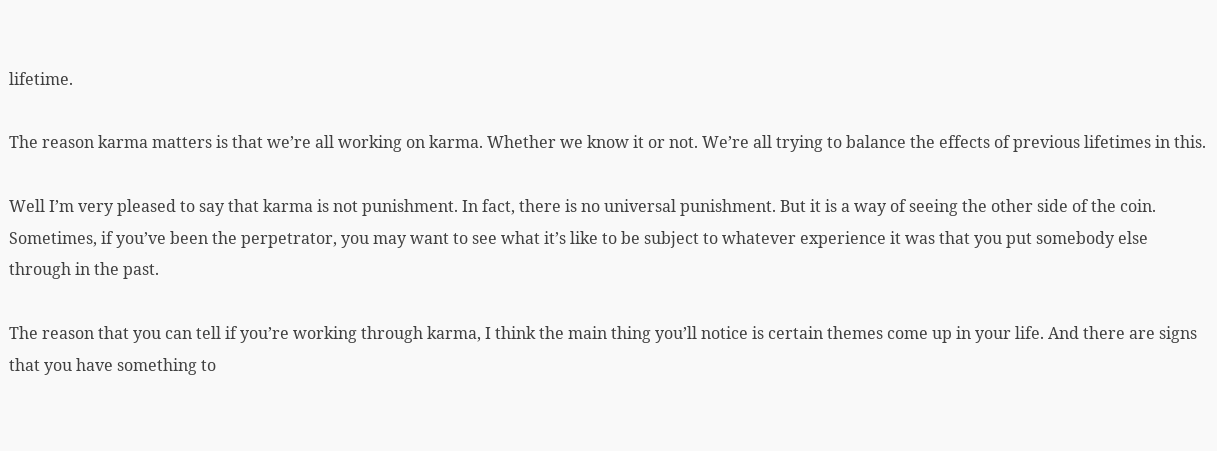lifetime.

The reason karma matters is that we’re all working on karma. Whether we know it or not. We’re all trying to balance the effects of previous lifetimes in this.

Well I’m very pleased to say that karma is not punishment. In fact, there is no universal punishment. But it is a way of seeing the other side of the coin. Sometimes, if you’ve been the perpetrator, you may want to see what it’s like to be subject to whatever experience it was that you put somebody else through in the past.

The reason that you can tell if you’re working through karma, I think the main thing you’ll notice is certain themes come up in your life. And there are signs that you have something to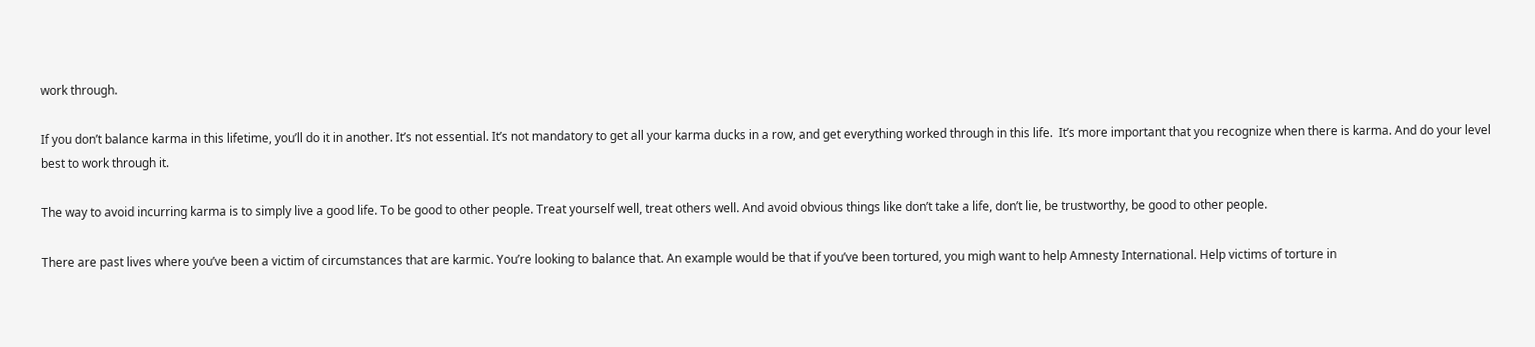work through.

If you don’t balance karma in this lifetime, you’ll do it in another. It’s not essential. It’s not mandatory to get all your karma ducks in a row, and get everything worked through in this life.  It’s more important that you recognize when there is karma. And do your level best to work through it.

The way to avoid incurring karma is to simply live a good life. To be good to other people. Treat yourself well, treat others well. And avoid obvious things like don’t take a life, don’t lie, be trustworthy, be good to other people.

There are past lives where you’ve been a victim of circumstances that are karmic. You’re looking to balance that. An example would be that if you’ve been tortured, you migh want to help Amnesty International. Help victims of torture in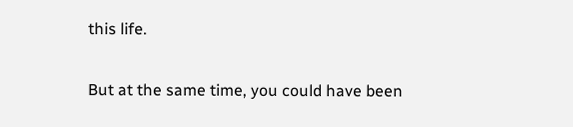this life.

But at the same time, you could have been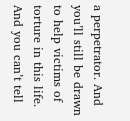a perpetrator. And you’ll still be drawn to help victims of torture in this life. And you can’t tell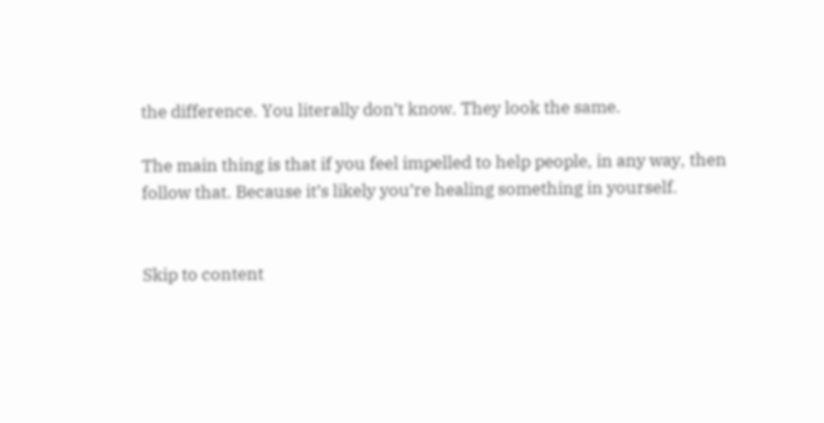the difference. You literally don’t know. They look the same.

The main thing is that if you feel impelled to help people, in any way, then follow that. Because it’s likely you’re healing something in yourself.


Skip to content